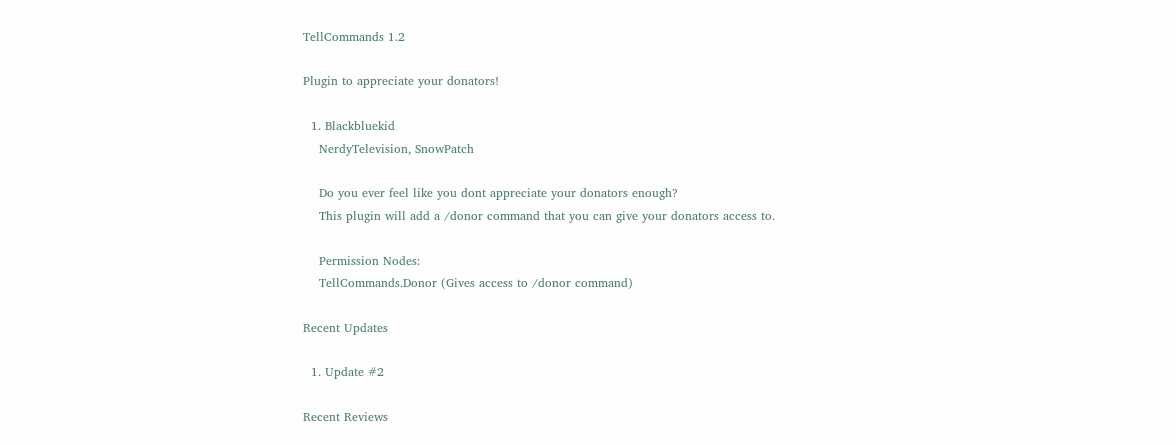TellCommands 1.2

Plugin to appreciate your donators!

  1. Blackbluekid
    NerdyTelevision, SnowPatch

    Do you ever feel like you dont appreciate your donators enough?
    This plugin will add a /donor command that you can give your donators access to.

    Permission Nodes:
    TellCommands.Donor (Gives access to /donor command)

Recent Updates

  1. Update #2

Recent Reviews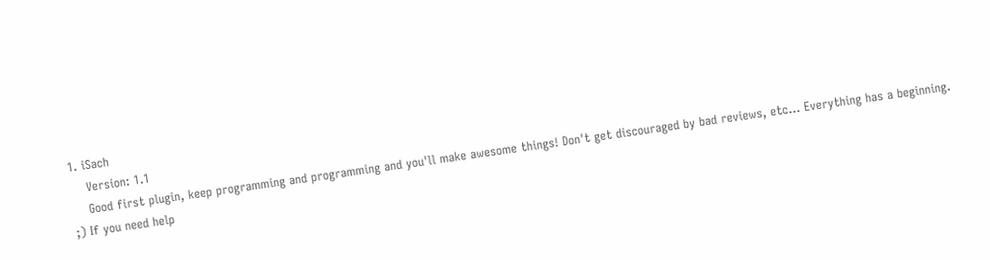1. iSach
    Version: 1.1
    Good first plugin, keep programming and programming and you'll make awesome things! Don't get discouraged by bad reviews, etc... Everything has a beginning. ;) If you need help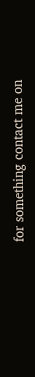for something contact me on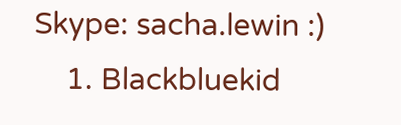Skype: sacha.lewin :)
    1. Blackbluekid